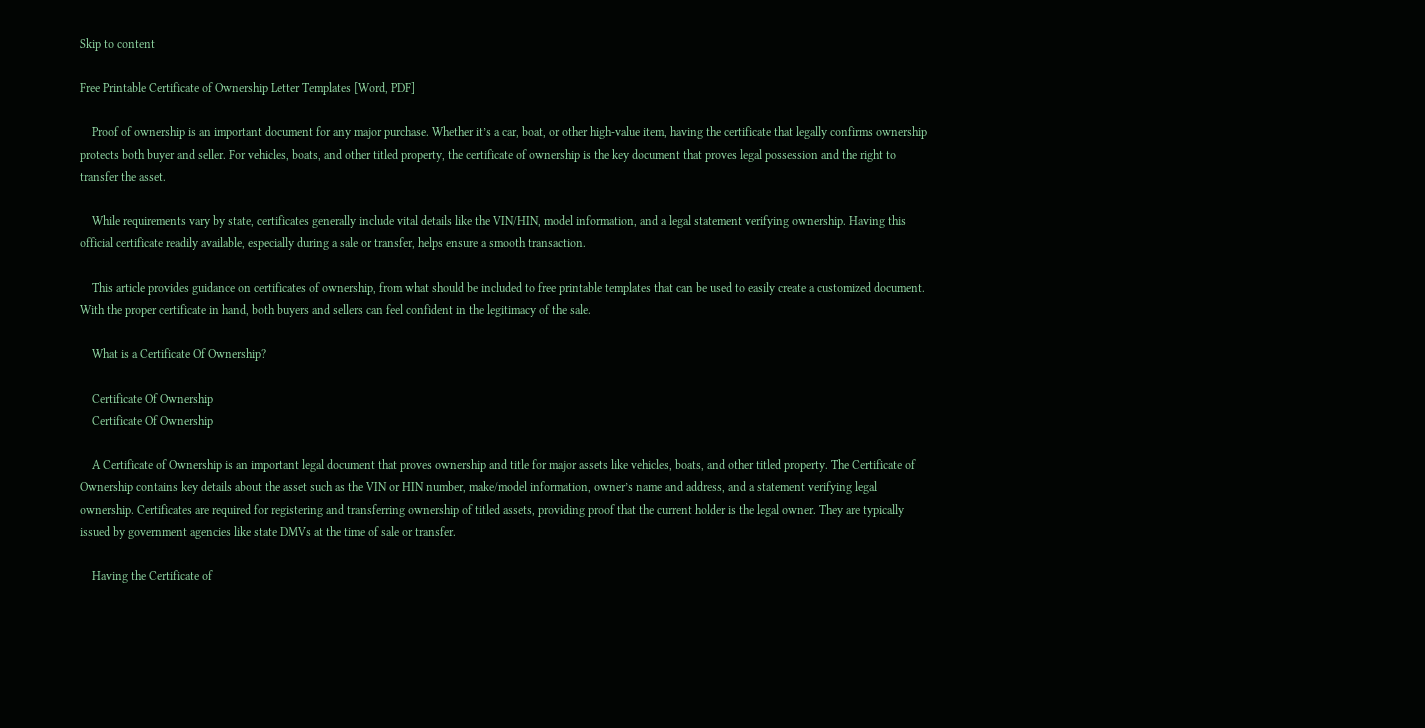Skip to content

Free Printable Certificate of Ownership Letter Templates [Word, PDF]

    Proof of ownership is an important document for any major purchase. Whether it’s a car, boat, or other high-value item, having the certificate that legally confirms ownership protects both buyer and seller. For vehicles, boats, and other titled property, the certificate of ownership is the key document that proves legal possession and the right to transfer the asset.

    While requirements vary by state, certificates generally include vital details like the VIN/HIN, model information, and a legal statement verifying ownership. Having this official certificate readily available, especially during a sale or transfer, helps ensure a smooth transaction.

    This article provides guidance on certificates of ownership, from what should be included to free printable templates that can be used to easily create a customized document. With the proper certificate in hand, both buyers and sellers can feel confident in the legitimacy of the sale.

    What is a Certificate Of Ownership?

    Certificate Of Ownership
    Certificate Of Ownership

    A Certificate of Ownership is an important legal document that proves ownership and title for major assets like vehicles, boats, and other titled property. The Certificate of Ownership contains key details about the asset such as the VIN or HIN number, make/model information, owner’s name and address, and a statement verifying legal ownership. Certificates are required for registering and transferring ownership of titled assets, providing proof that the current holder is the legal owner. They are typically issued by government agencies like state DMVs at the time of sale or transfer.

    Having the Certificate of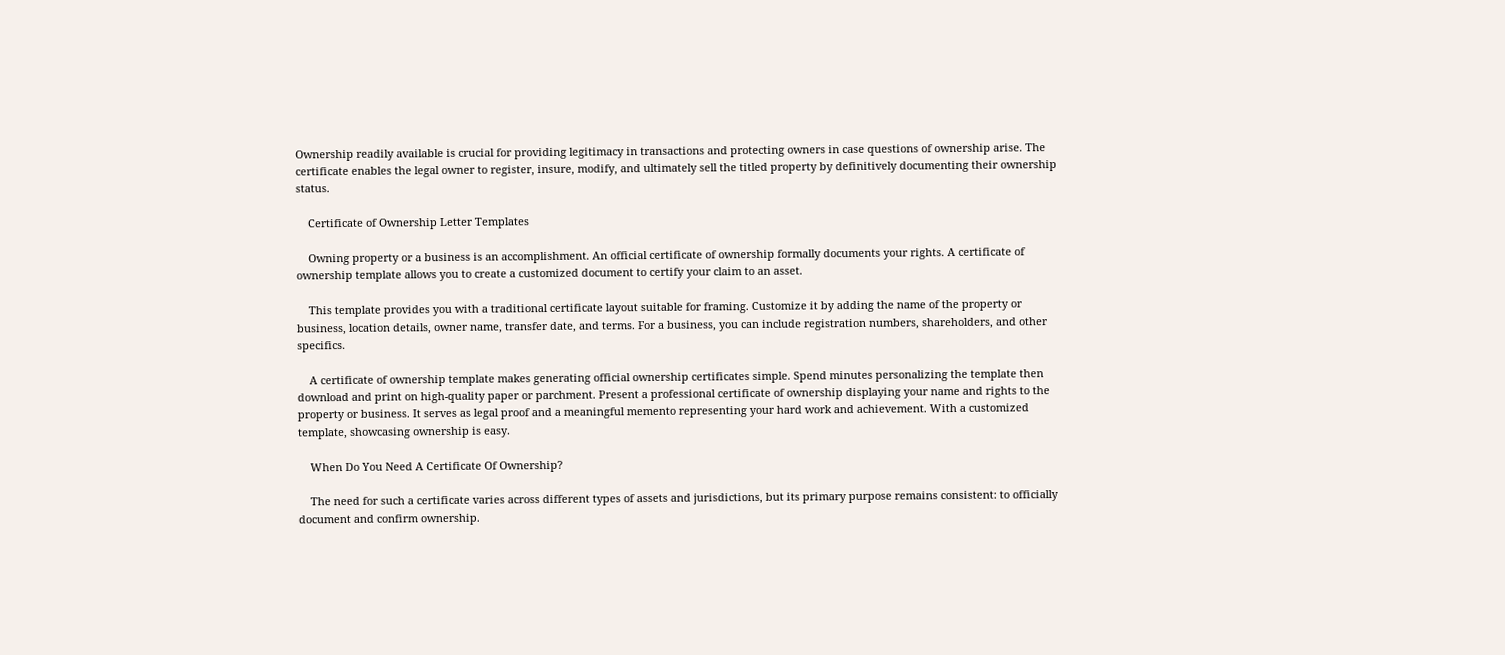Ownership readily available is crucial for providing legitimacy in transactions and protecting owners in case questions of ownership arise. The certificate enables the legal owner to register, insure, modify, and ultimately sell the titled property by definitively documenting their ownership status.

    Certificate of Ownership Letter Templates

    Owning property or a business is an accomplishment. An official certificate of ownership formally documents your rights. A certificate of ownership template allows you to create a customized document to certify your claim to an asset.

    This template provides you with a traditional certificate layout suitable for framing. Customize it by adding the name of the property or business, location details, owner name, transfer date, and terms. For a business, you can include registration numbers, shareholders, and other specifics.

    A certificate of ownership template makes generating official ownership certificates simple. Spend minutes personalizing the template then download and print on high-quality paper or parchment. Present a professional certificate of ownership displaying your name and rights to the property or business. It serves as legal proof and a meaningful memento representing your hard work and achievement. With a customized template, showcasing ownership is easy.

    When Do You Need A Certificate Of Ownership?

    The need for such a certificate varies across different types of assets and jurisdictions, but its primary purpose remains consistent: to officially document and confirm ownership.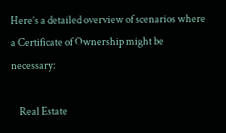Here’s a detailed overview of scenarios where a Certificate of Ownership might be necessary:

    Real Estate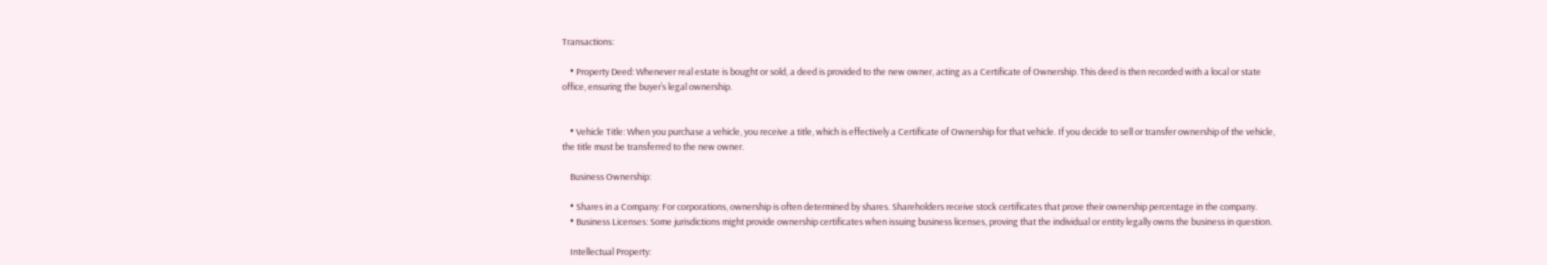Transactions:

    • Property Deed: Whenever real estate is bought or sold, a deed is provided to the new owner, acting as a Certificate of Ownership. This deed is then recorded with a local or state office, ensuring the buyer’s legal ownership.


    • Vehicle Title: When you purchase a vehicle, you receive a title, which is effectively a Certificate of Ownership for that vehicle. If you decide to sell or transfer ownership of the vehicle, the title must be transferred to the new owner.

    Business Ownership:

    • Shares in a Company: For corporations, ownership is often determined by shares. Shareholders receive stock certificates that prove their ownership percentage in the company.
    • Business Licenses: Some jurisdictions might provide ownership certificates when issuing business licenses, proving that the individual or entity legally owns the business in question.

    Intellectual Property: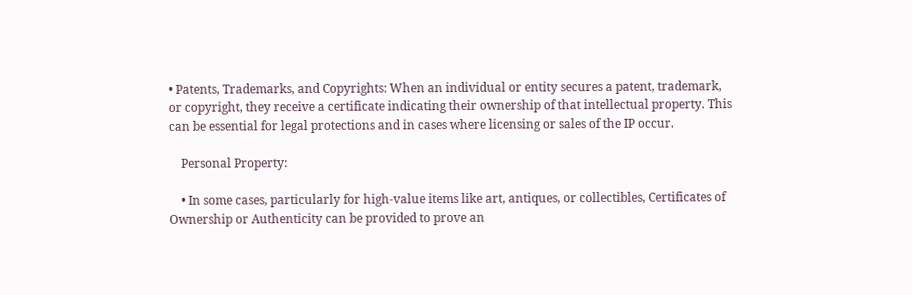• Patents, Trademarks, and Copyrights: When an individual or entity secures a patent, trademark, or copyright, they receive a certificate indicating their ownership of that intellectual property. This can be essential for legal protections and in cases where licensing or sales of the IP occur.

    Personal Property:

    • In some cases, particularly for high-value items like art, antiques, or collectibles, Certificates of Ownership or Authenticity can be provided to prove an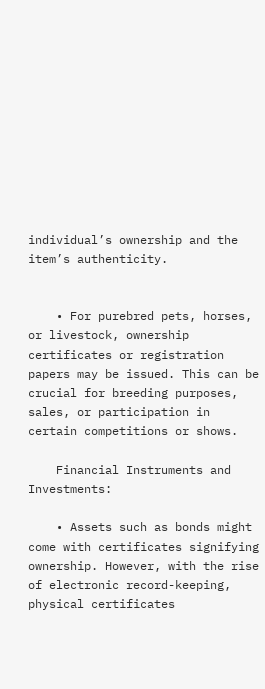individual’s ownership and the item’s authenticity.


    • For purebred pets, horses, or livestock, ownership certificates or registration papers may be issued. This can be crucial for breeding purposes, sales, or participation in certain competitions or shows.

    Financial Instruments and Investments:

    • Assets such as bonds might come with certificates signifying ownership. However, with the rise of electronic record-keeping, physical certificates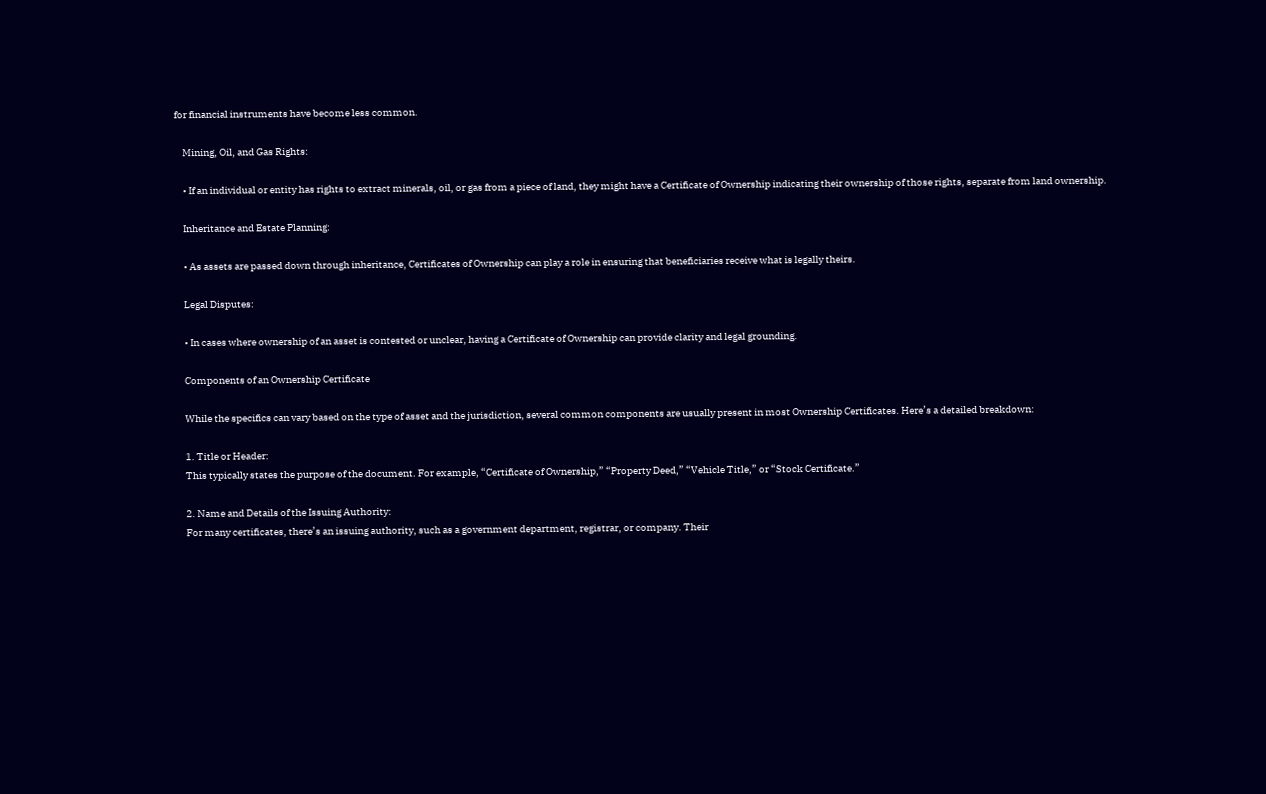for financial instruments have become less common.

    Mining, Oil, and Gas Rights:

    • If an individual or entity has rights to extract minerals, oil, or gas from a piece of land, they might have a Certificate of Ownership indicating their ownership of those rights, separate from land ownership.

    Inheritance and Estate Planning:

    • As assets are passed down through inheritance, Certificates of Ownership can play a role in ensuring that beneficiaries receive what is legally theirs.

    Legal Disputes:

    • In cases where ownership of an asset is contested or unclear, having a Certificate of Ownership can provide clarity and legal grounding.

    Components of an Ownership Certificate

    While the specifics can vary based on the type of asset and the jurisdiction, several common components are usually present in most Ownership Certificates. Here’s a detailed breakdown:

    1. Title or Header:
    This typically states the purpose of the document. For example, “Certificate of Ownership,” “Property Deed,” “Vehicle Title,” or “Stock Certificate.”

    2. Name and Details of the Issuing Authority:
    For many certificates, there’s an issuing authority, such as a government department, registrar, or company. Their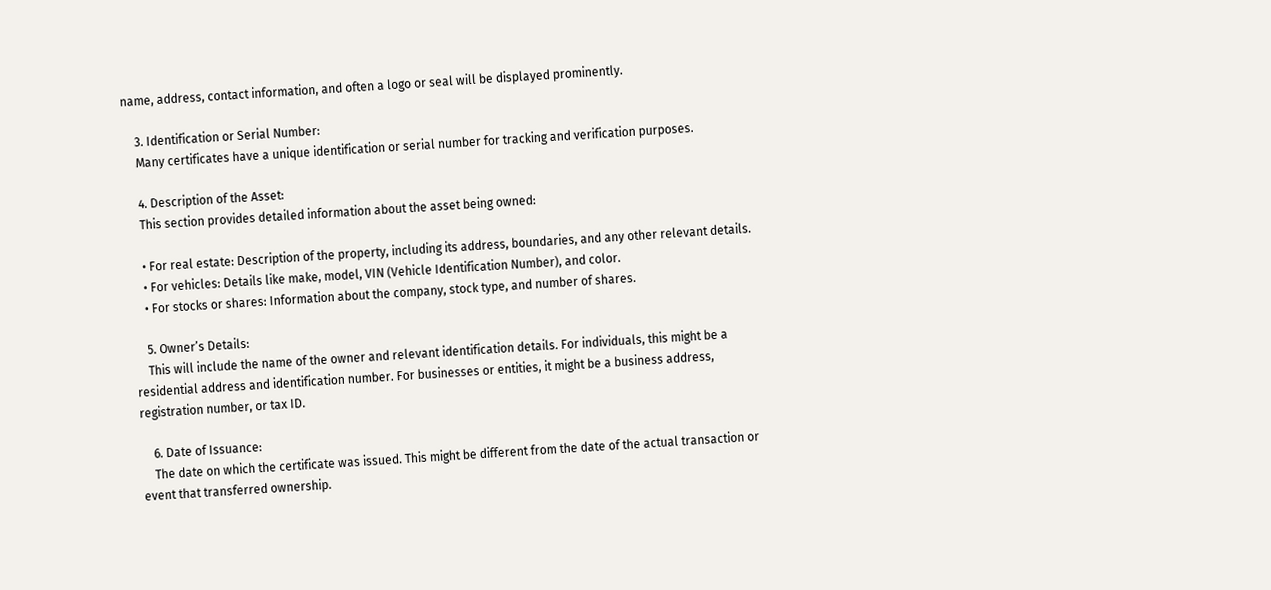name, address, contact information, and often a logo or seal will be displayed prominently.

    3. Identification or Serial Number:
    Many certificates have a unique identification or serial number for tracking and verification purposes.

    4. Description of the Asset:
    This section provides detailed information about the asset being owned:

    • For real estate: Description of the property, including its address, boundaries, and any other relevant details.
    • For vehicles: Details like make, model, VIN (Vehicle Identification Number), and color.
    • For stocks or shares: Information about the company, stock type, and number of shares.

    5. Owner’s Details:
    This will include the name of the owner and relevant identification details. For individuals, this might be a residential address and identification number. For businesses or entities, it might be a business address, registration number, or tax ID.

    6. Date of Issuance:
    The date on which the certificate was issued. This might be different from the date of the actual transaction or event that transferred ownership.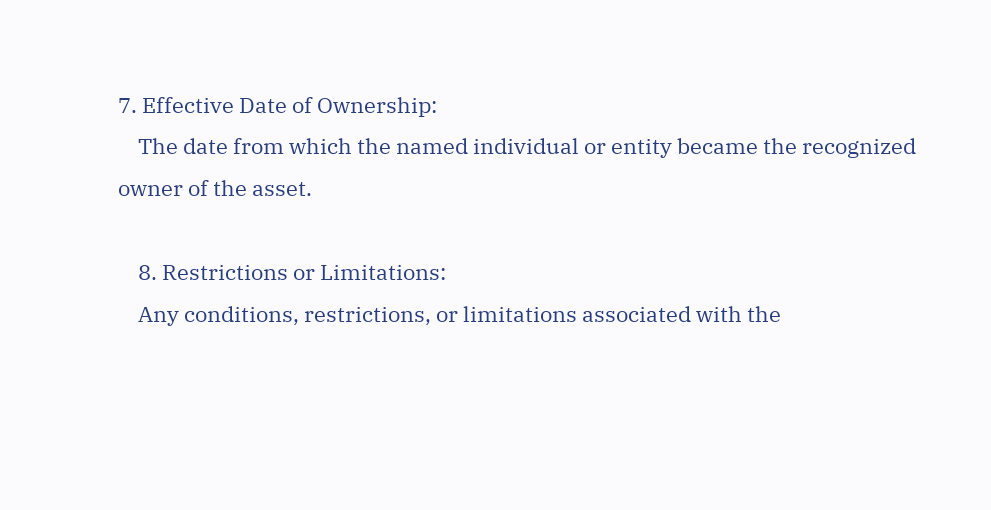7. Effective Date of Ownership:
    The date from which the named individual or entity became the recognized owner of the asset.

    8. Restrictions or Limitations:
    Any conditions, restrictions, or limitations associated with the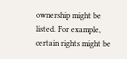ownership might be listed. For example, certain rights might be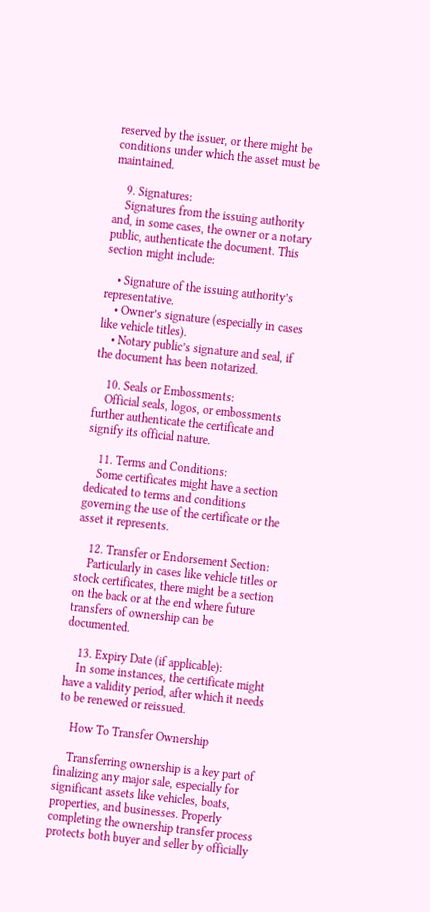reserved by the issuer, or there might be conditions under which the asset must be maintained.

    9. Signatures:
    Signatures from the issuing authority and, in some cases, the owner or a notary public, authenticate the document. This section might include:

    • Signature of the issuing authority’s representative.
    • Owner’s signature (especially in cases like vehicle titles).
    • Notary public’s signature and seal, if the document has been notarized.

    10. Seals or Embossments:
    Official seals, logos, or embossments further authenticate the certificate and signify its official nature.

    11. Terms and Conditions:
    Some certificates might have a section dedicated to terms and conditions governing the use of the certificate or the asset it represents.

    12. Transfer or Endorsement Section:
    Particularly in cases like vehicle titles or stock certificates, there might be a section on the back or at the end where future transfers of ownership can be documented.

    13. Expiry Date (if applicable):
    In some instances, the certificate might have a validity period, after which it needs to be renewed or reissued.

    How To Transfer Ownership

    Transferring ownership is a key part of finalizing any major sale, especially for significant assets like vehicles, boats, properties, and businesses. Properly completing the ownership transfer process protects both buyer and seller by officially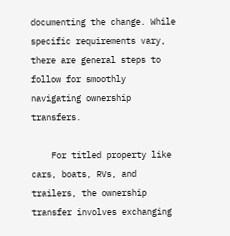documenting the change. While specific requirements vary, there are general steps to follow for smoothly navigating ownership transfers.

    For titled property like cars, boats, RVs, and trailers, the ownership transfer involves exchanging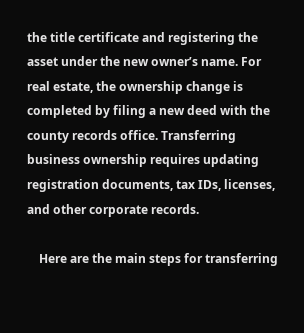the title certificate and registering the asset under the new owner’s name. For real estate, the ownership change is completed by filing a new deed with the county records office. Transferring business ownership requires updating registration documents, tax IDs, licenses, and other corporate records.

    Here are the main steps for transferring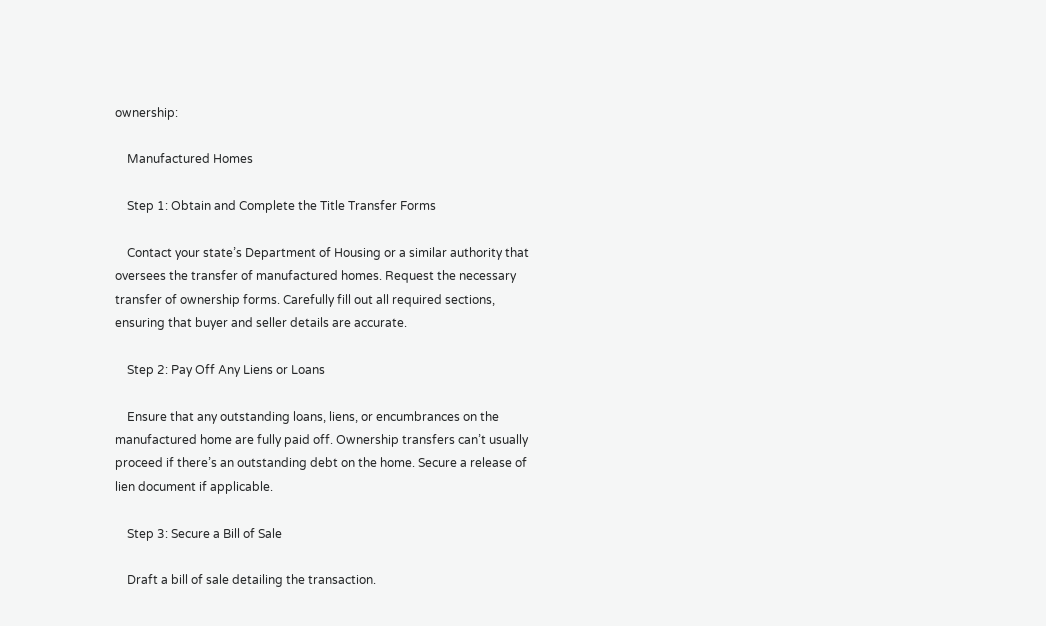ownership:

    Manufactured Homes

    Step 1: Obtain and Complete the Title Transfer Forms

    Contact your state’s Department of Housing or a similar authority that oversees the transfer of manufactured homes. Request the necessary transfer of ownership forms. Carefully fill out all required sections, ensuring that buyer and seller details are accurate.

    Step 2: Pay Off Any Liens or Loans

    Ensure that any outstanding loans, liens, or encumbrances on the manufactured home are fully paid off. Ownership transfers can’t usually proceed if there’s an outstanding debt on the home. Secure a release of lien document if applicable.

    Step 3: Secure a Bill of Sale

    Draft a bill of sale detailing the transaction.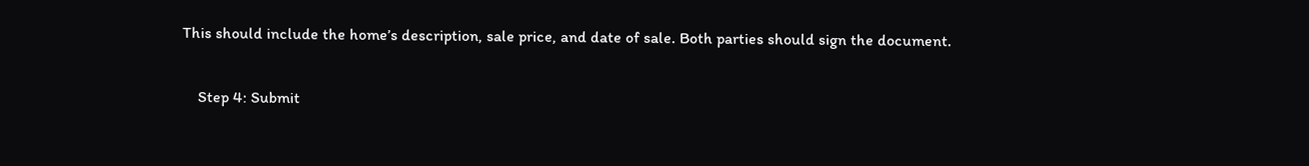This should include the home’s description, sale price, and date of sale. Both parties should sign the document.

    Step 4: Submit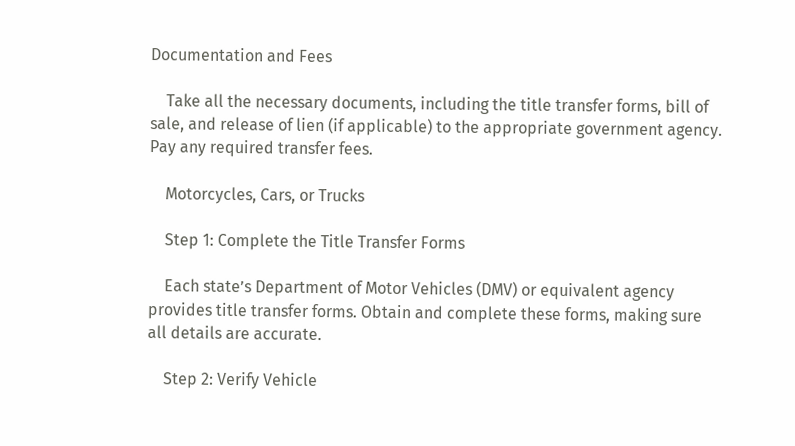Documentation and Fees

    Take all the necessary documents, including the title transfer forms, bill of sale, and release of lien (if applicable) to the appropriate government agency. Pay any required transfer fees.

    Motorcycles, Cars, or Trucks

    Step 1: Complete the Title Transfer Forms

    Each state’s Department of Motor Vehicles (DMV) or equivalent agency provides title transfer forms. Obtain and complete these forms, making sure all details are accurate.

    Step 2: Verify Vehicle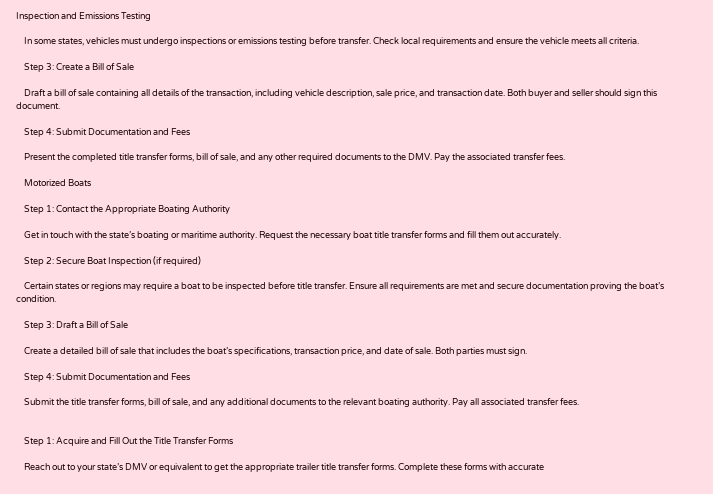Inspection and Emissions Testing

    In some states, vehicles must undergo inspections or emissions testing before transfer. Check local requirements and ensure the vehicle meets all criteria.

    Step 3: Create a Bill of Sale

    Draft a bill of sale containing all details of the transaction, including vehicle description, sale price, and transaction date. Both buyer and seller should sign this document.

    Step 4: Submit Documentation and Fees

    Present the completed title transfer forms, bill of sale, and any other required documents to the DMV. Pay the associated transfer fees.

    Motorized Boats

    Step 1: Contact the Appropriate Boating Authority

    Get in touch with the state’s boating or maritime authority. Request the necessary boat title transfer forms and fill them out accurately.

    Step 2: Secure Boat Inspection (if required)

    Certain states or regions may require a boat to be inspected before title transfer. Ensure all requirements are met and secure documentation proving the boat’s condition.

    Step 3: Draft a Bill of Sale

    Create a detailed bill of sale that includes the boat’s specifications, transaction price, and date of sale. Both parties must sign.

    Step 4: Submit Documentation and Fees

    Submit the title transfer forms, bill of sale, and any additional documents to the relevant boating authority. Pay all associated transfer fees.


    Step 1: Acquire and Fill Out the Title Transfer Forms

    Reach out to your state’s DMV or equivalent to get the appropriate trailer title transfer forms. Complete these forms with accurate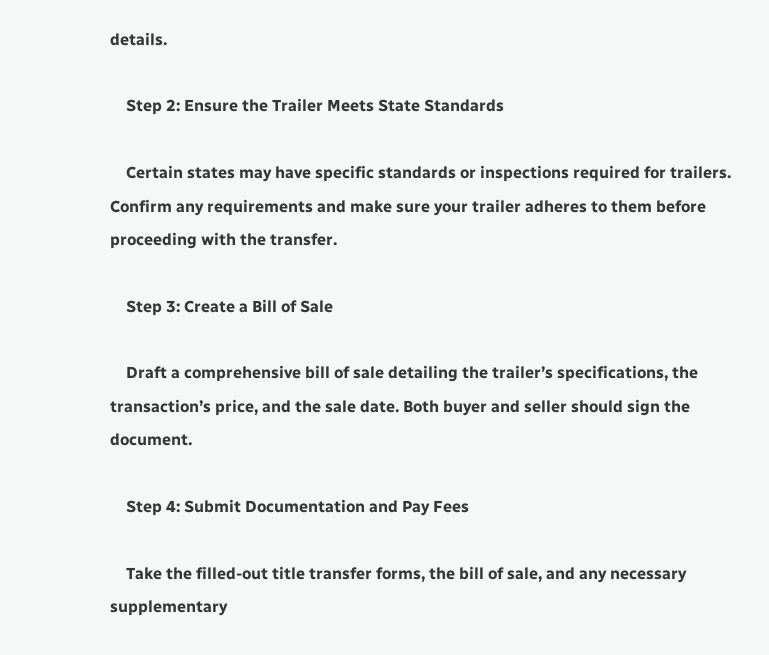details.

    Step 2: Ensure the Trailer Meets State Standards

    Certain states may have specific standards or inspections required for trailers. Confirm any requirements and make sure your trailer adheres to them before proceeding with the transfer.

    Step 3: Create a Bill of Sale

    Draft a comprehensive bill of sale detailing the trailer’s specifications, the transaction’s price, and the sale date. Both buyer and seller should sign the document.

    Step 4: Submit Documentation and Pay Fees

    Take the filled-out title transfer forms, the bill of sale, and any necessary supplementary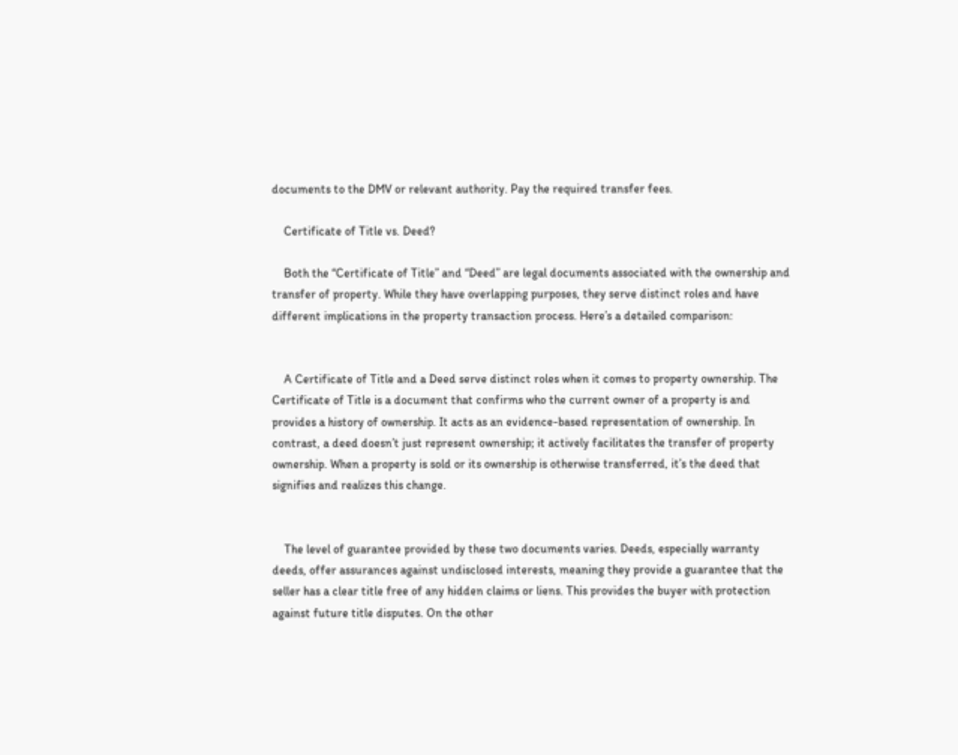documents to the DMV or relevant authority. Pay the required transfer fees.

    Certificate of Title vs. Deed?

    Both the “Certificate of Title” and “Deed” are legal documents associated with the ownership and transfer of property. While they have overlapping purposes, they serve distinct roles and have different implications in the property transaction process. Here’s a detailed comparison:


    A Certificate of Title and a Deed serve distinct roles when it comes to property ownership. The Certificate of Title is a document that confirms who the current owner of a property is and provides a history of ownership. It acts as an evidence-based representation of ownership. In contrast, a deed doesn’t just represent ownership; it actively facilitates the transfer of property ownership. When a property is sold or its ownership is otherwise transferred, it’s the deed that signifies and realizes this change.


    The level of guarantee provided by these two documents varies. Deeds, especially warranty deeds, offer assurances against undisclosed interests, meaning they provide a guarantee that the seller has a clear title free of any hidden claims or liens. This provides the buyer with protection against future title disputes. On the other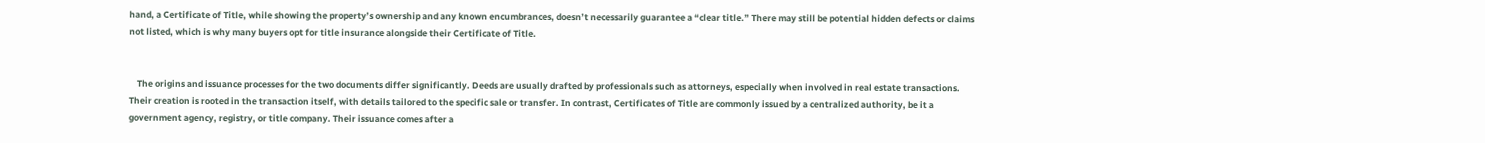hand, a Certificate of Title, while showing the property’s ownership and any known encumbrances, doesn’t necessarily guarantee a “clear title.” There may still be potential hidden defects or claims not listed, which is why many buyers opt for title insurance alongside their Certificate of Title.


    The origins and issuance processes for the two documents differ significantly. Deeds are usually drafted by professionals such as attorneys, especially when involved in real estate transactions. Their creation is rooted in the transaction itself, with details tailored to the specific sale or transfer. In contrast, Certificates of Title are commonly issued by a centralized authority, be it a government agency, registry, or title company. Their issuance comes after a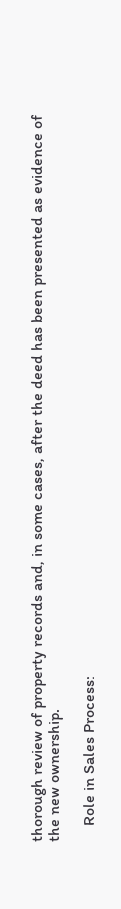thorough review of property records and, in some cases, after the deed has been presented as evidence of the new ownership.

    Role in Sales Process: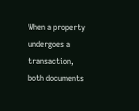When a property undergoes a transaction, both documents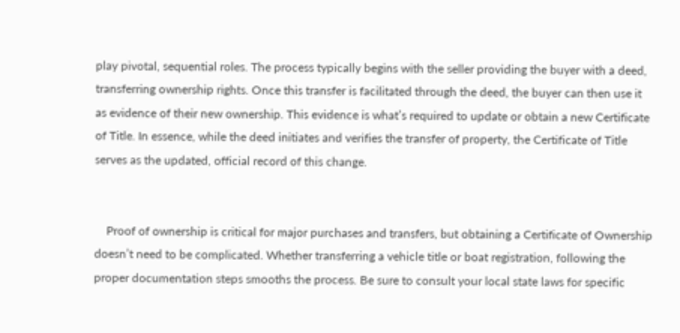play pivotal, sequential roles. The process typically begins with the seller providing the buyer with a deed, transferring ownership rights. Once this transfer is facilitated through the deed, the buyer can then use it as evidence of their new ownership. This evidence is what’s required to update or obtain a new Certificate of Title. In essence, while the deed initiates and verifies the transfer of property, the Certificate of Title serves as the updated, official record of this change.


    Proof of ownership is critical for major purchases and transfers, but obtaining a Certificate of Ownership doesn’t need to be complicated. Whether transferring a vehicle title or boat registration, following the proper documentation steps smooths the process. Be sure to consult your local state laws for specific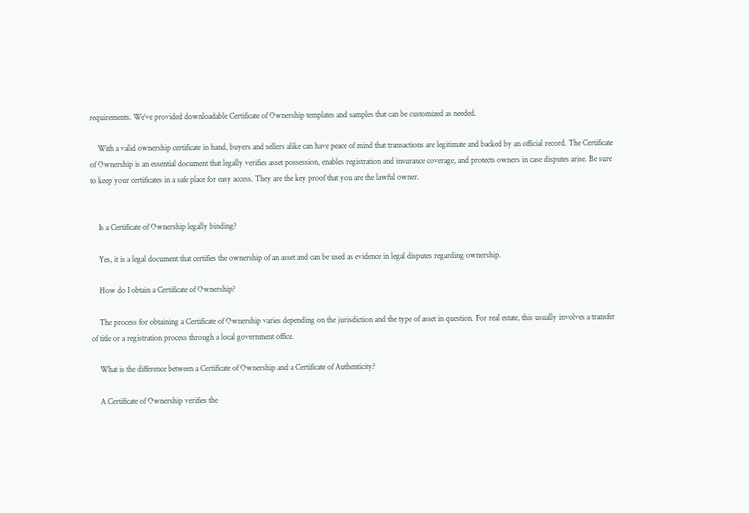requirements. We’ve provided downloadable Certificate of Ownership templates and samples that can be customized as needed.

    With a valid ownership certificate in hand, buyers and sellers alike can have peace of mind that transactions are legitimate and backed by an official record. The Certificate of Ownership is an essential document that legally verifies asset possession, enables registration and insurance coverage, and protects owners in case disputes arise. Be sure to keep your certificates in a safe place for easy access. They are the key proof that you are the lawful owner.


    Is a Certificate of Ownership legally binding?

    Yes, it is a legal document that certifies the ownership of an asset and can be used as evidence in legal disputes regarding ownership.

    How do I obtain a Certificate of Ownership?

    The process for obtaining a Certificate of Ownership varies depending on the jurisdiction and the type of asset in question. For real estate, this usually involves a transfer of title or a registration process through a local government office.

    What is the difference between a Certificate of Ownership and a Certificate of Authenticity?

    A Certificate of Ownership verifies the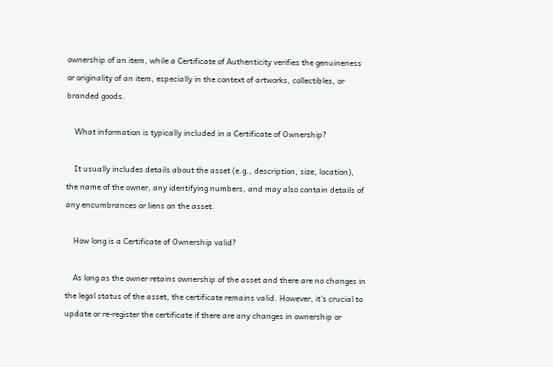ownership of an item, while a Certificate of Authenticity verifies the genuineness or originality of an item, especially in the context of artworks, collectibles, or branded goods.

    What information is typically included in a Certificate of Ownership?

    It usually includes details about the asset (e.g., description, size, location), the name of the owner, any identifying numbers, and may also contain details of any encumbrances or liens on the asset.

    How long is a Certificate of Ownership valid?

    As long as the owner retains ownership of the asset and there are no changes in the legal status of the asset, the certificate remains valid. However, it’s crucial to update or re-register the certificate if there are any changes in ownership or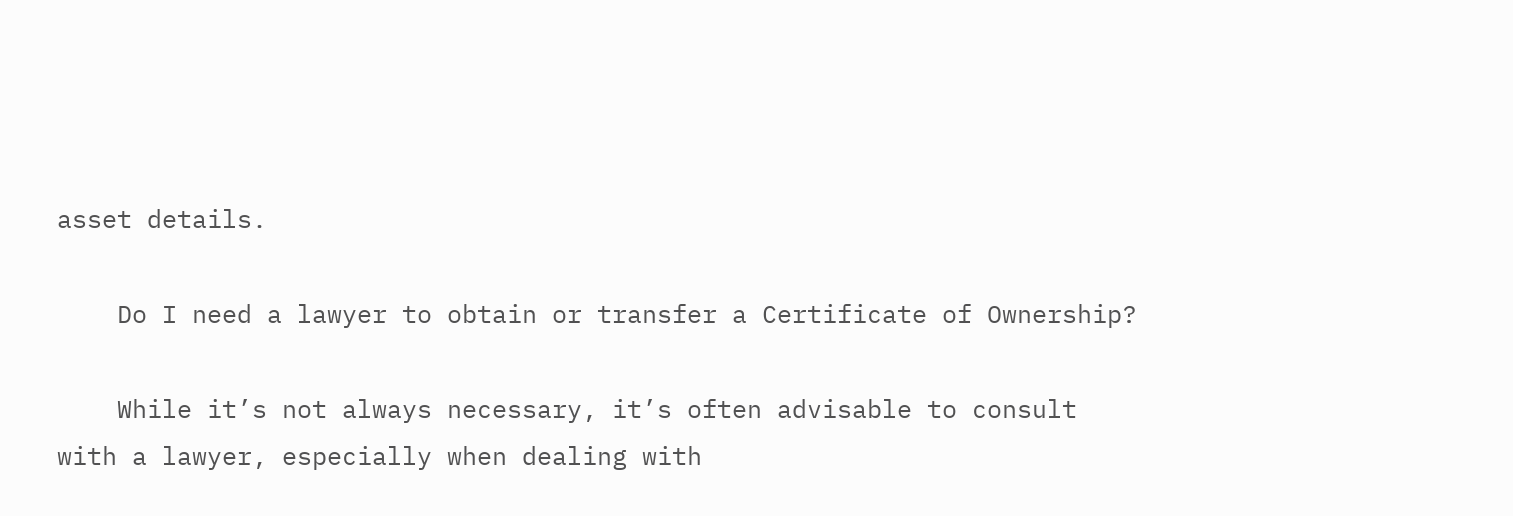asset details.

    Do I need a lawyer to obtain or transfer a Certificate of Ownership?

    While it’s not always necessary, it’s often advisable to consult with a lawyer, especially when dealing with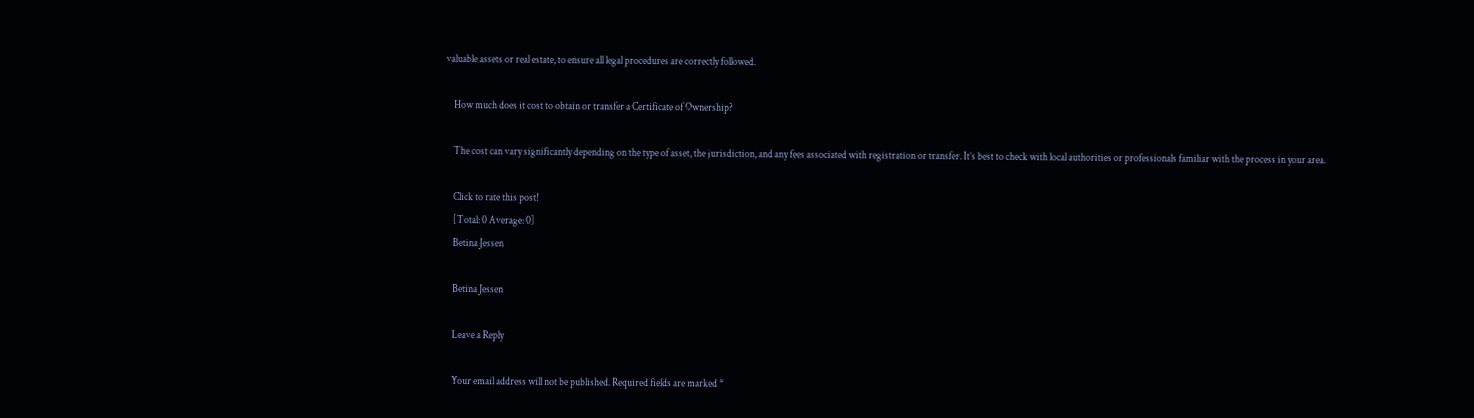valuable assets or real estate, to ensure all legal procedures are correctly followed.

    How much does it cost to obtain or transfer a Certificate of Ownership?

    The cost can vary significantly depending on the type of asset, the jurisdiction, and any fees associated with registration or transfer. It’s best to check with local authorities or professionals familiar with the process in your area.

    Click to rate this post!
    [Total: 0 Average: 0]
    Betina Jessen

    Betina Jessen

    Leave a Reply

    Your email address will not be published. Required fields are marked *